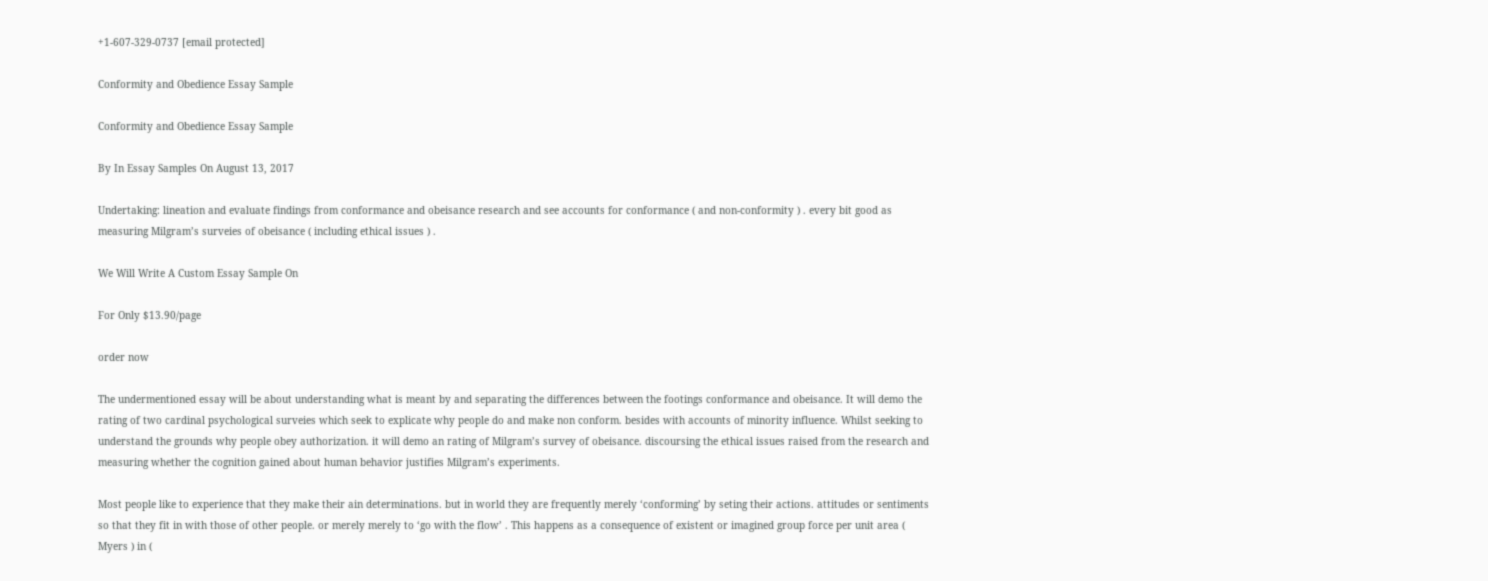+1-607-329-0737 [email protected]

Conformity and Obedience Essay Sample

Conformity and Obedience Essay Sample

By In Essay Samples On August 13, 2017

Undertaking: lineation and evaluate findings from conformance and obeisance research and see accounts for conformance ( and non-conformity ) . every bit good as measuring Milgram’s surveies of obeisance ( including ethical issues ) .

We Will Write A Custom Essay Sample On

For Only $13.90/page

order now

The undermentioned essay will be about understanding what is meant by and separating the differences between the footings conformance and obeisance. It will demo the rating of two cardinal psychological surveies which seek to explicate why people do and make non conform. besides with accounts of minority influence. Whilst seeking to understand the grounds why people obey authorization. it will demo an rating of Milgram’s survey of obeisance. discoursing the ethical issues raised from the research and measuring whether the cognition gained about human behavior justifies Milgram’s experiments.

Most people like to experience that they make their ain determinations. but in world they are frequently merely ‘conforming’ by seting their actions. attitudes or sentiments so that they fit in with those of other people. or merely merely to ‘go with the flow’ . This happens as a consequence of existent or imagined group force per unit area ( Myers ) in (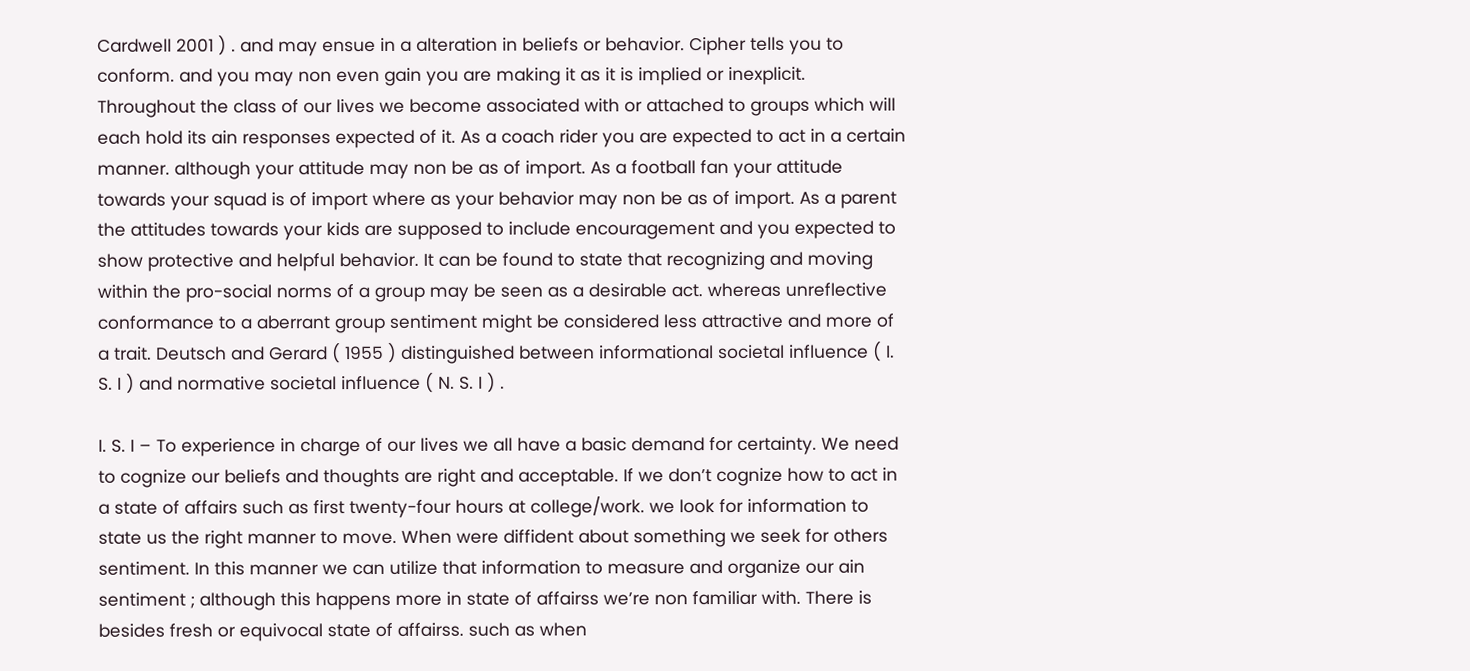Cardwell 2001 ) . and may ensue in a alteration in beliefs or behavior. Cipher tells you to conform. and you may non even gain you are making it as it is implied or inexplicit. Throughout the class of our lives we become associated with or attached to groups which will each hold its ain responses expected of it. As a coach rider you are expected to act in a certain manner. although your attitude may non be as of import. As a football fan your attitude towards your squad is of import where as your behavior may non be as of import. As a parent the attitudes towards your kids are supposed to include encouragement and you expected to show protective and helpful behavior. It can be found to state that recognizing and moving within the pro-social norms of a group may be seen as a desirable act. whereas unreflective conformance to a aberrant group sentiment might be considered less attractive and more of a trait. Deutsch and Gerard ( 1955 ) distinguished between informational societal influence ( I. S. I ) and normative societal influence ( N. S. I ) .

I. S. I – To experience in charge of our lives we all have a basic demand for certainty. We need to cognize our beliefs and thoughts are right and acceptable. If we don’t cognize how to act in a state of affairs such as first twenty-four hours at college/work. we look for information to state us the right manner to move. When were diffident about something we seek for others sentiment. In this manner we can utilize that information to measure and organize our ain sentiment ; although this happens more in state of affairss we’re non familiar with. There is besides fresh or equivocal state of affairss. such as when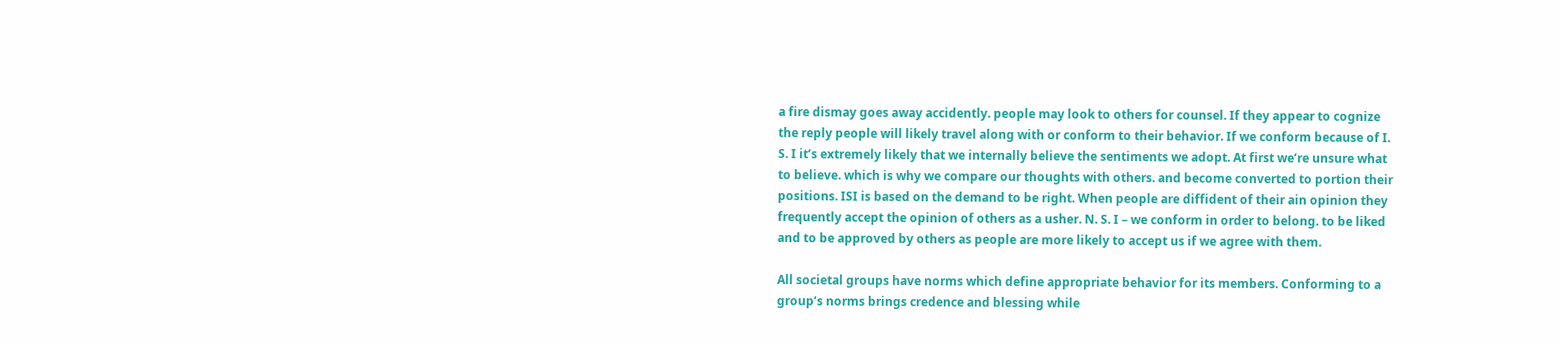a fire dismay goes away accidently. people may look to others for counsel. If they appear to cognize the reply people will likely travel along with or conform to their behavior. If we conform because of I. S. I it’s extremely likely that we internally believe the sentiments we adopt. At first we’re unsure what to believe. which is why we compare our thoughts with others. and become converted to portion their positions. ISI is based on the demand to be right. When people are diffident of their ain opinion they frequently accept the opinion of others as a usher. N. S. I – we conform in order to belong. to be liked and to be approved by others as people are more likely to accept us if we agree with them.

All societal groups have norms which define appropriate behavior for its members. Conforming to a group’s norms brings credence and blessing while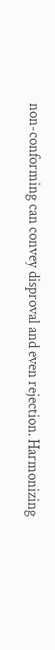non-conforming can convey disproval and even rejection. Harmonizing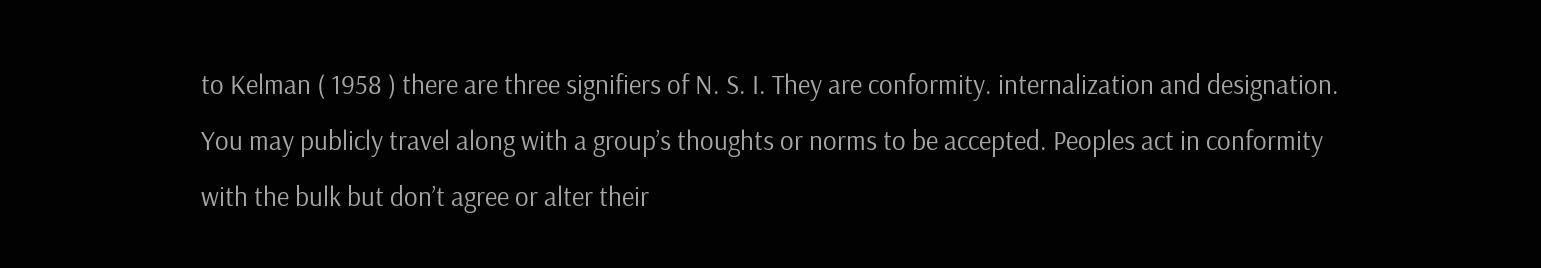to Kelman ( 1958 ) there are three signifiers of N. S. I. They are conformity. internalization and designation. You may publicly travel along with a group’s thoughts or norms to be accepted. Peoples act in conformity with the bulk but don’t agree or alter their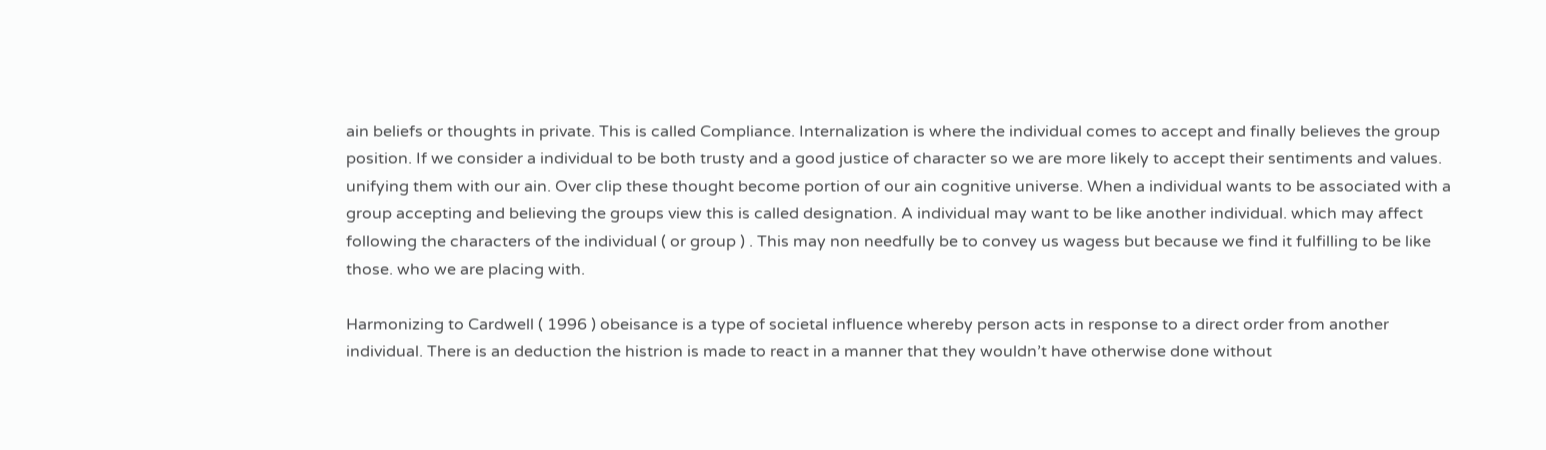ain beliefs or thoughts in private. This is called Compliance. Internalization is where the individual comes to accept and finally believes the group position. If we consider a individual to be both trusty and a good justice of character so we are more likely to accept their sentiments and values. unifying them with our ain. Over clip these thought become portion of our ain cognitive universe. When a individual wants to be associated with a group accepting and believing the groups view this is called designation. A individual may want to be like another individual. which may affect following the characters of the individual ( or group ) . This may non needfully be to convey us wagess but because we find it fulfilling to be like those. who we are placing with.

Harmonizing to Cardwell ( 1996 ) obeisance is a type of societal influence whereby person acts in response to a direct order from another individual. There is an deduction the histrion is made to react in a manner that they wouldn’t have otherwise done without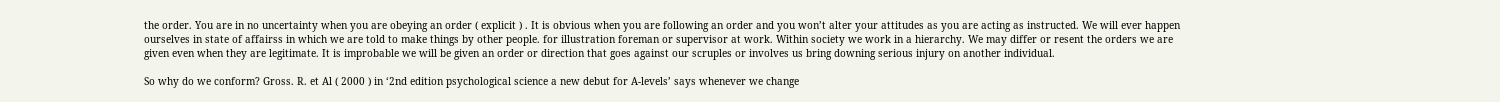the order. You are in no uncertainty when you are obeying an order ( explicit ) . It is obvious when you are following an order and you won’t alter your attitudes as you are acting as instructed. We will ever happen ourselves in state of affairss in which we are told to make things by other people. for illustration foreman or supervisor at work. Within society we work in a hierarchy. We may differ or resent the orders we are given even when they are legitimate. It is improbable we will be given an order or direction that goes against our scruples or involves us bring downing serious injury on another individual.

So why do we conform? Gross. R. et Al ( 2000 ) in ‘2nd edition psychological science a new debut for A-levels’ says whenever we change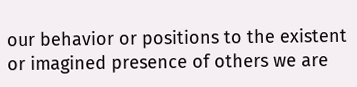our behavior or positions to the existent or imagined presence of others we are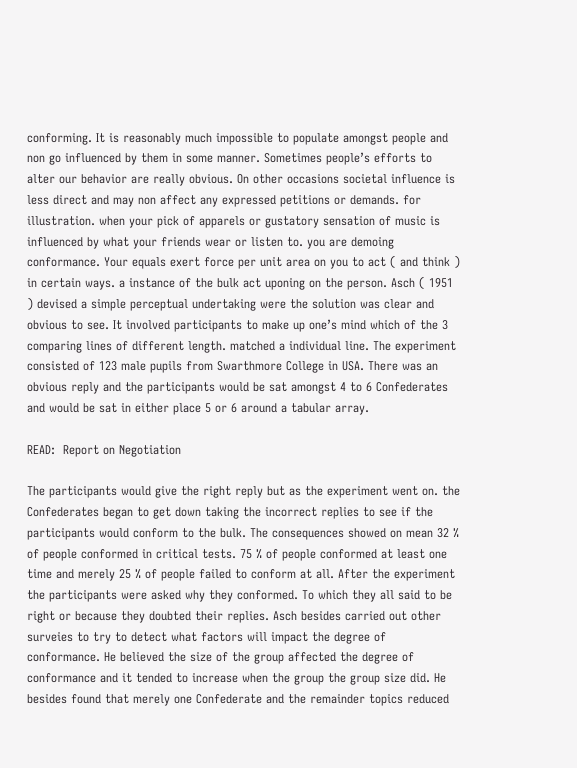conforming. It is reasonably much impossible to populate amongst people and non go influenced by them in some manner. Sometimes people’s efforts to alter our behavior are really obvious. On other occasions societal influence is less direct and may non affect any expressed petitions or demands. for illustration. when your pick of apparels or gustatory sensation of music is influenced by what your friends wear or listen to. you are demoing conformance. Your equals exert force per unit area on you to act ( and think ) in certain ways. a instance of the bulk act uponing on the person. Asch ( 1951 ) devised a simple perceptual undertaking were the solution was clear and obvious to see. It involved participants to make up one’s mind which of the 3 comparing lines of different length. matched a individual line. The experiment consisted of 123 male pupils from Swarthmore College in USA. There was an obvious reply and the participants would be sat amongst 4 to 6 Confederates and would be sat in either place 5 or 6 around a tabular array.

READ:  Report on Negotiation

The participants would give the right reply but as the experiment went on. the Confederates began to get down taking the incorrect replies to see if the participants would conform to the bulk. The consequences showed on mean 32 % of people conformed in critical tests. 75 % of people conformed at least one time and merely 25 % of people failed to conform at all. After the experiment the participants were asked why they conformed. To which they all said to be right or because they doubted their replies. Asch besides carried out other surveies to try to detect what factors will impact the degree of conformance. He believed the size of the group affected the degree of conformance and it tended to increase when the group the group size did. He besides found that merely one Confederate and the remainder topics reduced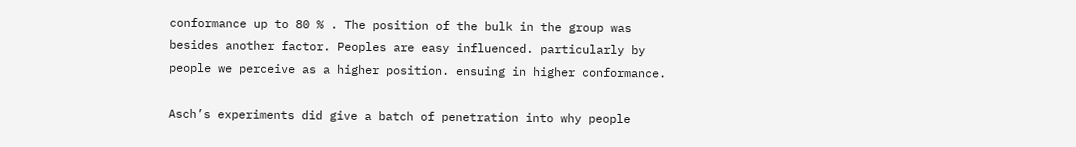conformance up to 80 % . The position of the bulk in the group was besides another factor. Peoples are easy influenced. particularly by people we perceive as a higher position. ensuing in higher conformance.

Asch’s experiments did give a batch of penetration into why people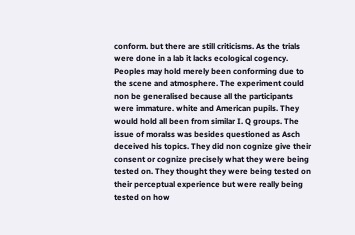conform. but there are still criticisms. As the trials were done in a lab it lacks ecological cogency. Peoples may hold merely been conforming due to the scene and atmosphere. The experiment could non be generalised because all the participants were immature. white and American pupils. They would hold all been from similar I. Q groups. The issue of moralss was besides questioned as Asch deceived his topics. They did non cognize give their consent or cognize precisely what they were being tested on. They thought they were being tested on their perceptual experience but were really being tested on how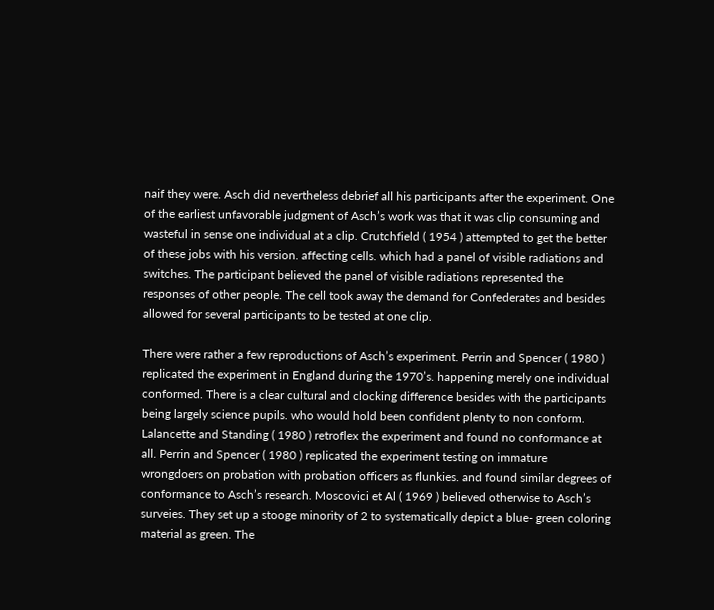naif they were. Asch did nevertheless debrief all his participants after the experiment. One of the earliest unfavorable judgment of Asch’s work was that it was clip consuming and wasteful in sense one individual at a clip. Crutchfield ( 1954 ) attempted to get the better of these jobs with his version. affecting cells. which had a panel of visible radiations and switches. The participant believed the panel of visible radiations represented the responses of other people. The cell took away the demand for Confederates and besides allowed for several participants to be tested at one clip.

There were rather a few reproductions of Asch’s experiment. Perrin and Spencer ( 1980 ) replicated the experiment in England during the 1970’s. happening merely one individual conformed. There is a clear cultural and clocking difference besides with the participants being largely science pupils. who would hold been confident plenty to non conform. Lalancette and Standing ( 1980 ) retroflex the experiment and found no conformance at all. Perrin and Spencer ( 1980 ) replicated the experiment testing on immature wrongdoers on probation with probation officers as flunkies. and found similar degrees of conformance to Asch’s research. Moscovici et Al ( 1969 ) believed otherwise to Asch’s surveies. They set up a stooge minority of 2 to systematically depict a blue- green coloring material as green. The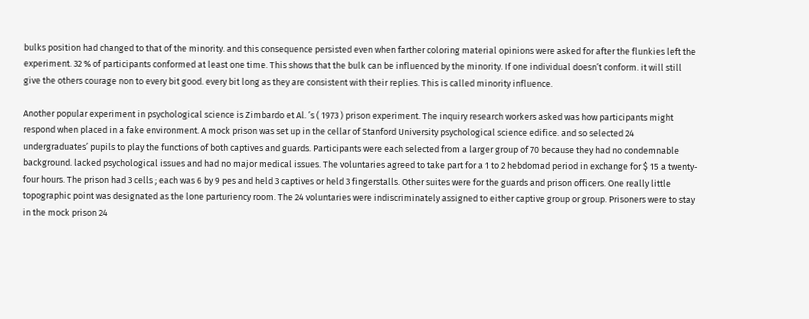bulks position had changed to that of the minority. and this consequence persisted even when farther coloring material opinions were asked for after the flunkies left the experiment. 32 % of participants conformed at least one time. This shows that the bulk can be influenced by the minority. If one individual doesn’t conform. it will still give the others courage non to every bit good. every bit long as they are consistent with their replies. This is called minority influence.

Another popular experiment in psychological science is Zimbardo et Al. ’s ( 1973 ) prison experiment. The inquiry research workers asked was how participants might respond when placed in a fake environment. A mock prison was set up in the cellar of Stanford University psychological science edifice. and so selected 24 undergraduates’ pupils to play the functions of both captives and guards. Participants were each selected from a larger group of 70 because they had no condemnable background. lacked psychological issues and had no major medical issues. The voluntaries agreed to take part for a 1 to 2 hebdomad period in exchange for $ 15 a twenty-four hours. The prison had 3 cells ; each was 6 by 9 pes and held 3 captives or held 3 fingerstalls. Other suites were for the guards and prison officers. One really little topographic point was designated as the lone parturiency room. The 24 voluntaries were indiscriminately assigned to either captive group or group. Prisoners were to stay in the mock prison 24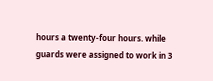hours a twenty-four hours. while guards were assigned to work in 3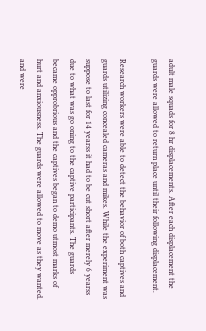adult male squads for 8 hr displacements. After each displacement the guards were allowed to return place until their following displacement.

Research workers were able to detect the behavior of both captives and guards utilizing concealed cameras and mikes. While the experiment was suppose to last for 14 yearss it had to be cut short after merely 6 yearss due to what was go oning to the captive participants. The guards became opprobrious and the captives began to demo utmost marks of hurt and anxiousness. The guards were allowed to move as they wanted. and were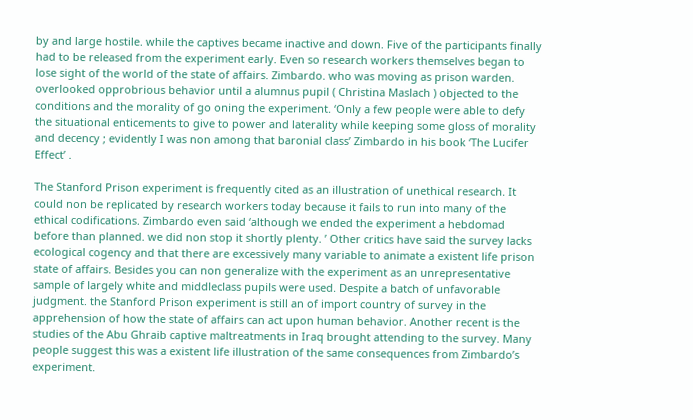by and large hostile. while the captives became inactive and down. Five of the participants finally had to be released from the experiment early. Even so research workers themselves began to lose sight of the world of the state of affairs. Zimbardo. who was moving as prison warden. overlooked opprobrious behavior until a alumnus pupil ( Christina Maslach ) objected to the conditions and the morality of go oning the experiment. ‘Only a few people were able to defy the situational enticements to give to power and laterality while keeping some gloss of morality and decency ; evidently I was non among that baronial class’ Zimbardo in his book ‘The Lucifer Effect’ .

The Stanford Prison experiment is frequently cited as an illustration of unethical research. It could non be replicated by research workers today because it fails to run into many of the ethical codifications. Zimbardo even said ‘although we ended the experiment a hebdomad before than planned. we did non stop it shortly plenty. ’ Other critics have said the survey lacks ecological cogency and that there are excessively many variable to animate a existent life prison state of affairs. Besides you can non generalize with the experiment as an unrepresentative sample of largely white and middleclass pupils were used. Despite a batch of unfavorable judgment. the Stanford Prison experiment is still an of import country of survey in the apprehension of how the state of affairs can act upon human behavior. Another recent is the studies of the Abu Ghraib captive maltreatments in Iraq brought attending to the survey. Many people suggest this was a existent life illustration of the same consequences from Zimbardo’s experiment.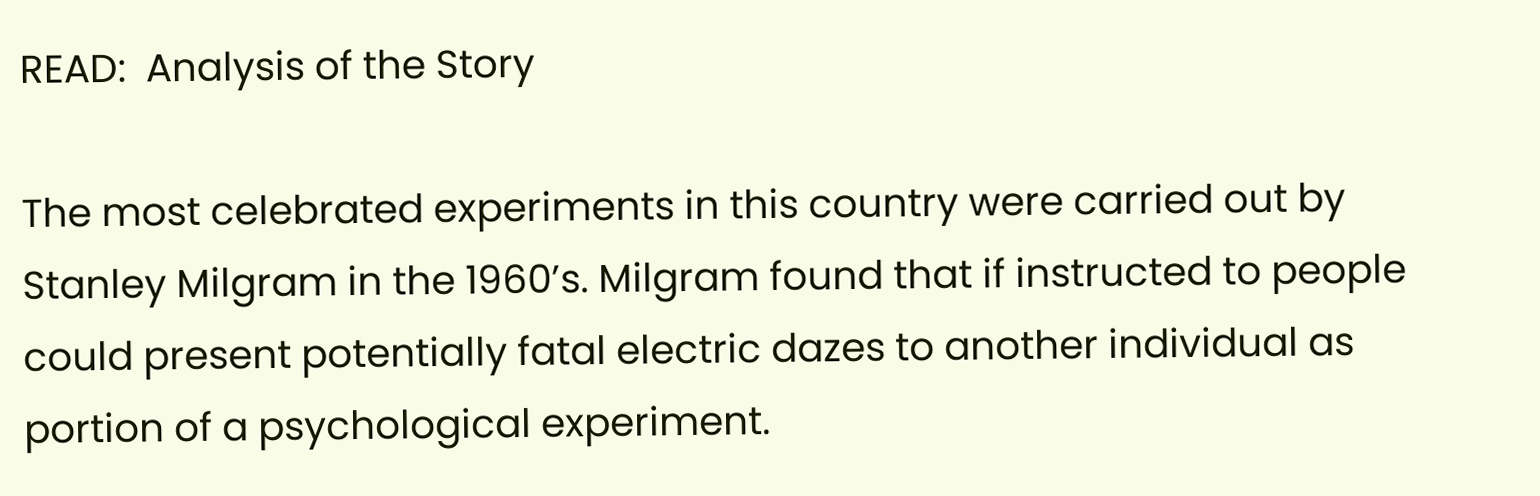READ:  Analysis of the Story

The most celebrated experiments in this country were carried out by Stanley Milgram in the 1960’s. Milgram found that if instructed to people could present potentially fatal electric dazes to another individual as portion of a psychological experiment.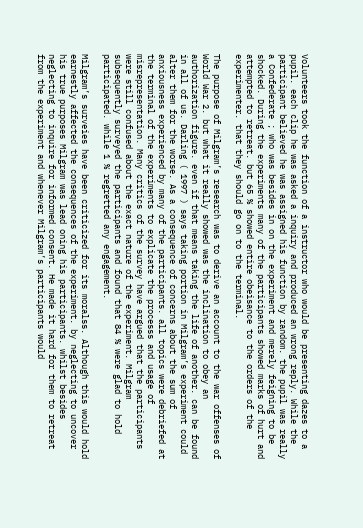Volunteers took the function of a instructor who would be presenting dazes to a pupil. each clip he was asked a inquiry and produced an wrong reply. While the participant believed he was assigned his function by random. the pupil was really a Confederate ; who was besides in on the experiment and merely feigning to be shocked. During the experiments many of the participants showed marks of hurt and attempted to retreat. but 65 % showed entire obeisance to the orders of the experimenter. that they should go on to the terminal.

The purpose of Milgram’s research was to derive an account to the war offenses of World War 2. but what it really showed was the inclination to obey an authorization figure. even if that means taking the life of another. can be found in all of us. Darling ( 1997 ) says taking portion in Milgram’s experiment could alter them for the worse. As a consequence of concerns about the sum of anxiousness experienced by many of the participants. all topics were debriefed at the terminal of the experiments to explicate the processs and usage of misrepresentation. Many critics of the survey have argued that the participants were still confused about the exact nature of the experiment. Milgram subsequently surveyed the participants and found that 84 % were glad to hold participated. while 1 % regretted any engagement.

Milgram’s surveies have been criticized for its moralss. Although this would hold earnestly affected the consequences of the experiment. by neglecting to uncover his true purposes Milgram was lead oning his participants. whilst besides neglecting to inquire for informed consent. He made it hard for them to retreat from the experiment and whenever Milgram’s participants would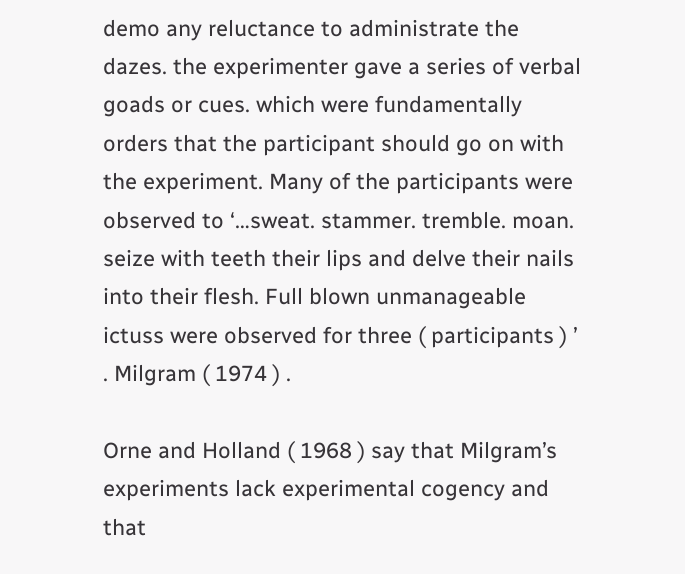demo any reluctance to administrate the dazes. the experimenter gave a series of verbal goads or cues. which were fundamentally orders that the participant should go on with the experiment. Many of the participants were observed to ‘…sweat. stammer. tremble. moan. seize with teeth their lips and delve their nails into their flesh. Full blown unmanageable ictuss were observed for three ( participants ) ’ . Milgram ( 1974 ) .

Orne and Holland ( 1968 ) say that Milgram’s experiments lack experimental cogency and that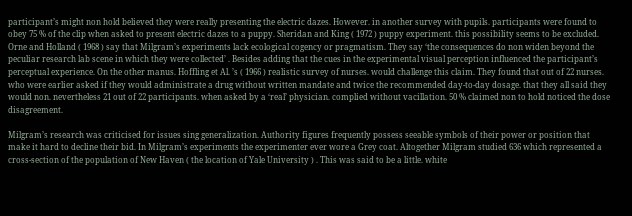participant’s might non hold believed they were really presenting the electric dazes. However. in another survey with pupils. participants were found to obey 75 % of the clip when asked to present electric dazes to a puppy. Sheridan and King ( 1972 ) puppy experiment. this possibility seems to be excluded. Orne and Holland ( 1968 ) say that Milgram’s experiments lack ecological cogency or pragmatism. They say ‘the consequences do non widen beyond the peculiar research lab scene in which they were collected’ . Besides adding that the cues in the experimental visual perception influenced the participant’s perceptual experience. On the other manus. Hoffling et Al. ’s ( 1966 ) realistic survey of nurses. would challenge this claim. They found that out of 22 nurses. who were earlier asked if they would administrate a drug without written mandate and twice the recommended day-to-day dosage. that they all said they would non. nevertheless 21 out of 22 participants. when asked by a ‘real’ physician. complied without vacillation. 50 % claimed non to hold noticed the dose disagreement.

Milgram’s research was criticised for issues sing generalization. Authority figures frequently possess seeable symbols of their power or position that make it hard to decline their bid. In Milgram’s experiments the experimenter ever wore a Grey coat. Altogether Milgram studied 636 which represented a cross-section of the population of New Haven ( the location of Yale University ) . This was said to be a little. white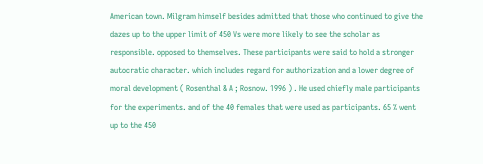American town. Milgram himself besides admitted that those who continued to give the dazes up to the upper limit of 450 Vs were more likely to see the scholar as responsible. opposed to themselves. These participants were said to hold a stronger autocratic character. which includes regard for authorization and a lower degree of moral development ( Rosenthal & A ; Rosnow. 1996 ) . He used chiefly male participants for the experiments. and of the 40 females that were used as participants. 65 % went up to the 450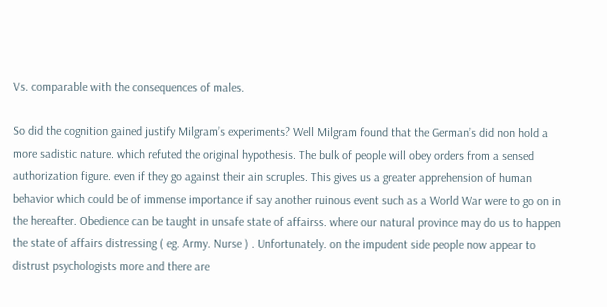Vs. comparable with the consequences of males.

So did the cognition gained justify Milgram’s experiments? Well Milgram found that the German’s did non hold a more sadistic nature. which refuted the original hypothesis. The bulk of people will obey orders from a sensed authorization figure. even if they go against their ain scruples. This gives us a greater apprehension of human behavior which could be of immense importance if say another ruinous event such as a World War were to go on in the hereafter. Obedience can be taught in unsafe state of affairss. where our natural province may do us to happen the state of affairs distressing ( eg. Army. Nurse ) . Unfortunately. on the impudent side people now appear to distrust psychologists more and there are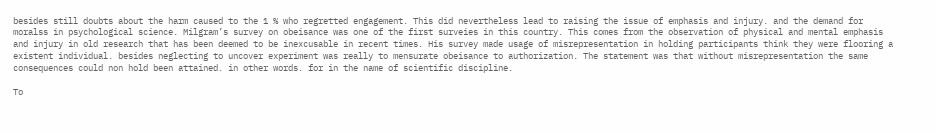besides still doubts about the harm caused to the 1 % who regretted engagement. This did nevertheless lead to raising the issue of emphasis and injury. and the demand for moralss in psychological science. Milgram’s survey on obeisance was one of the first surveies in this country. This comes from the observation of physical and mental emphasis and injury in old research that has been deemed to be inexcusable in recent times. His survey made usage of misrepresentation in holding participants think they were flooring a existent individual. besides neglecting to uncover experiment was really to mensurate obeisance to authorization. The statement was that without misrepresentation the same consequences could non hold been attained. in other words. for in the name of scientific discipline.

To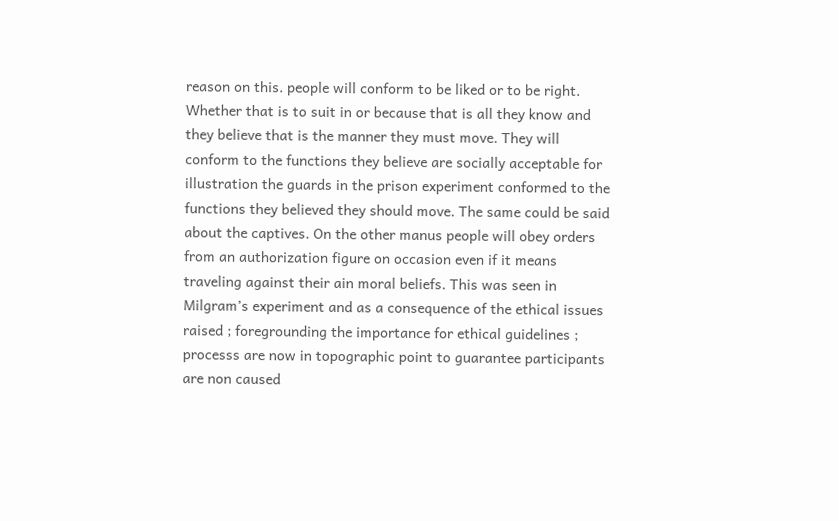reason on this. people will conform to be liked or to be right. Whether that is to suit in or because that is all they know and they believe that is the manner they must move. They will conform to the functions they believe are socially acceptable for illustration the guards in the prison experiment conformed to the functions they believed they should move. The same could be said about the captives. On the other manus people will obey orders from an authorization figure on occasion even if it means traveling against their ain moral beliefs. This was seen in Milgram’s experiment and as a consequence of the ethical issues raised ; foregrounding the importance for ethical guidelines ; processs are now in topographic point to guarantee participants are non caused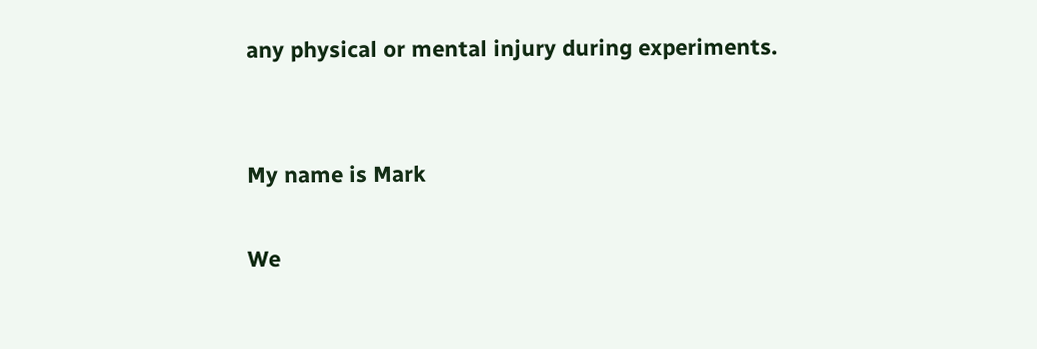any physical or mental injury during experiments.


My name is Mark

We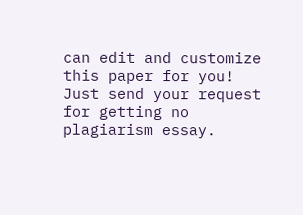can edit and customize this paper for you!
Just send your request for getting no plagiarism essay.